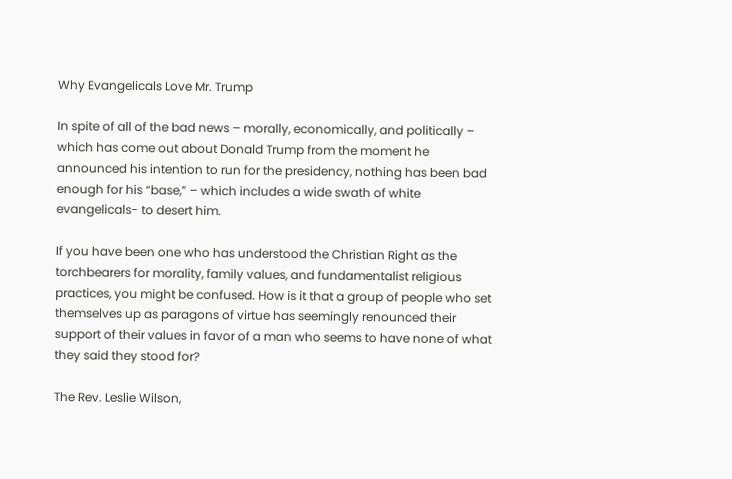Why Evangelicals Love Mr. Trump

In spite of all of the bad news – morally, economically, and politically – which has come out about Donald Trump from the moment he announced his intention to run for the presidency, nothing has been bad enough for his “base,” – which includes a wide swath of white evangelicals- to desert him.

If you have been one who has understood the Christian Right as the torchbearers for morality, family values, and fundamentalist religious practices, you might be confused. How is it that a group of people who set themselves up as paragons of virtue has seemingly renounced their support of their values in favor of a man who seems to have none of what they said they stood for?

The Rev. Leslie Wilson,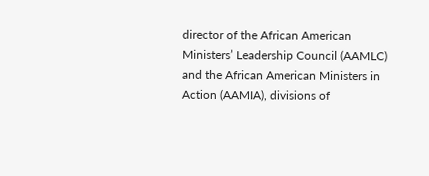director of the African American Ministers’ Leadership Council (AAMLC) and the African American Ministers in Action (AAMIA), divisions of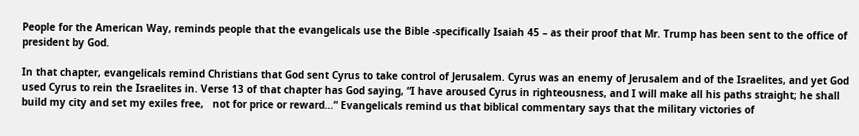People for the American Way, reminds people that the evangelicals use the Bible -specifically Isaiah 45 – as their proof that Mr. Trump has been sent to the office of president by God.

In that chapter, evangelicals remind Christians that God sent Cyrus to take control of Jerusalem. Cyrus was an enemy of Jerusalem and of the Israelites, and yet God used Cyrus to rein the Israelites in. Verse 13 of that chapter has God saying, “I have aroused Cyrus in righteousness, and I will make all his paths straight; he shall build my city and set my exiles free,   not for price or reward…” Evangelicals remind us that biblical commentary says that the military victories of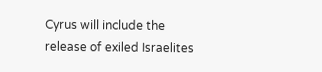Cyrus will include the release of exiled Israelites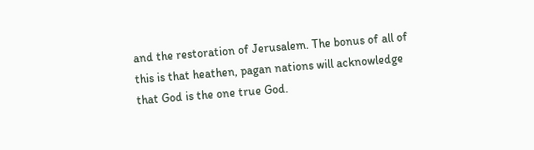and the restoration of Jerusalem. The bonus of all of this is that heathen, pagan nations will acknowledge that God is the one true God.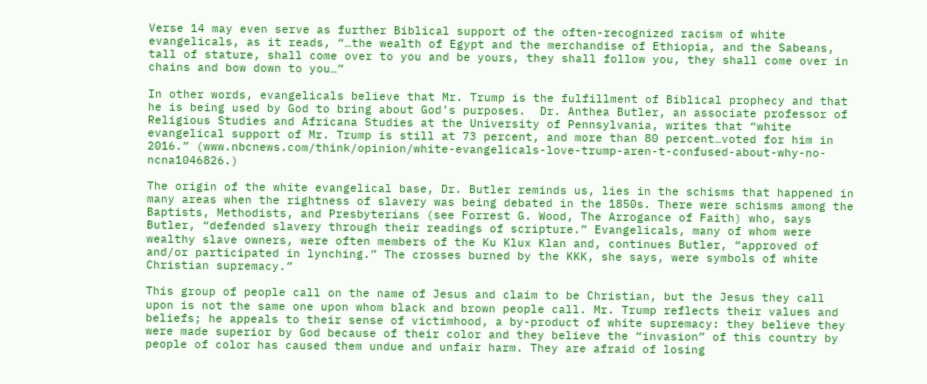Verse 14 may even serve as further Biblical support of the often-recognized racism of white evangelicals, as it reads, “…the wealth of Egypt and the merchandise of Ethiopia, and the Sabeans, tall of stature, shall come over to you and be yours, they shall follow you, they shall come over in chains and bow down to you…”

In other words, evangelicals believe that Mr. Trump is the fulfillment of Biblical prophecy and that he is being used by God to bring about God’s purposes.  Dr. Anthea Butler, an associate professor of Religious Studies and Africana Studies at the University of Pennsylvania, writes that “white evangelical support of Mr. Trump is still at 73 percent, and more than 80 percent…voted for him in 2016.” (www.nbcnews.com/think/opinion/white-evangelicals-love-trump-aren-t-confused-about-why-no-ncna1046826.)

The origin of the white evangelical base, Dr. Butler reminds us, lies in the schisms that happened in many areas when the rightness of slavery was being debated in the 1850s. There were schisms among the Baptists, Methodists, and Presbyterians (see Forrest G. Wood, The Arrogance of Faith) who, says Butler, “defended slavery through their readings of scripture.” Evangelicals, many of whom were wealthy slave owners, were often members of the Ku Klux Klan and, continues Butler, “approved of and/or participated in lynching.” The crosses burned by the KKK, she says, were symbols of white Christian supremacy.”

This group of people call on the name of Jesus and claim to be Christian, but the Jesus they call upon is not the same one upon whom black and brown people call. Mr. Trump reflects their values and beliefs; he appeals to their sense of victimhood, a by-product of white supremacy: they believe they were made superior by God because of their color and they believe the “invasion” of this country by people of color has caused them undue and unfair harm. They are afraid of losing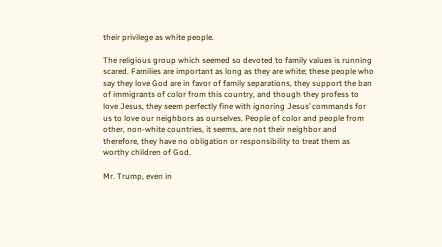their privilege as white people.

The religious group which seemed so devoted to family values is running scared. Families are important as long as they are white; these people who say they love God are in favor of family separations, they support the ban of immigrants of color from this country, and though they profess to love Jesus, they seem perfectly fine with ignoring Jesus’ commands for us to love our neighbors as ourselves. People of color and people from other, non-white countries, it seems, are not their neighbor and therefore, they have no obligation or responsibility to treat them as worthy children of God.

Mr. Trump, even in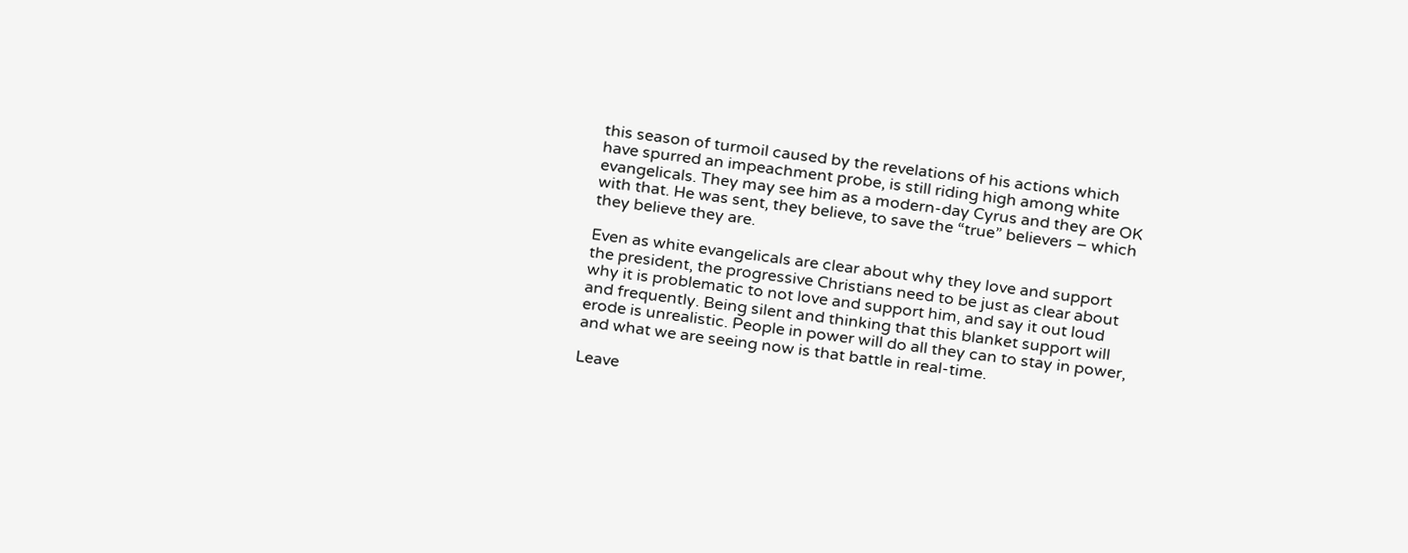this season of turmoil caused by the revelations of his actions which have spurred an impeachment probe, is still riding high among white evangelicals. They may see him as a modern-day Cyrus and they are OK with that. He was sent, they believe, to save the “true” believers – which they believe they are.

Even as white evangelicals are clear about why they love and support the president, the progressive Christians need to be just as clear about why it is problematic to not love and support him, and say it out loud and frequently. Being silent and thinking that this blanket support will erode is unrealistic. People in power will do all they can to stay in power, and what we are seeing now is that battle in real-time.

Leave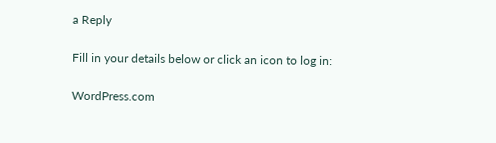a Reply

Fill in your details below or click an icon to log in:

WordPress.com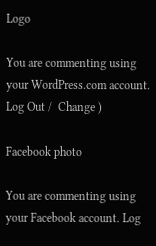Logo

You are commenting using your WordPress.com account. Log Out /  Change )

Facebook photo

You are commenting using your Facebook account. Log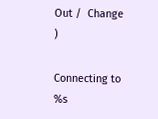Out /  Change )

Connecting to %s